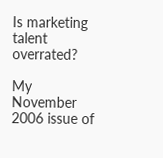Is marketing talent overrated?

My November 2006 issue of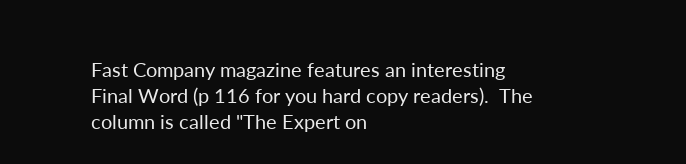Fast Company magazine features an interesting Final Word (p 116 for you hard copy readers).  The column is called "The Expert on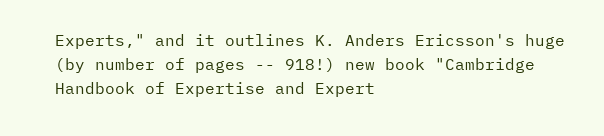Experts," and it outlines K. Anders Ericsson's huge (by number of pages -- 918!) new book "Cambridge Handbook of Expertise and Expert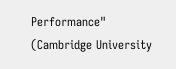Performance" (Cambridge University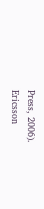Press, 2006).  Ericsson